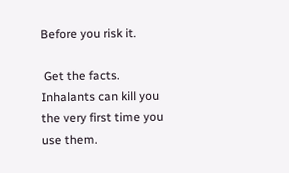Before you risk it.

 Get the facts. Inhalants can kill you the very first time you use them.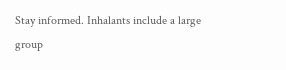Stay informed. Inhalants include a large group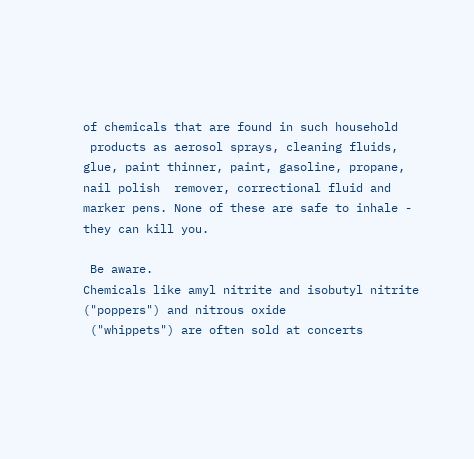of chemicals that are found in such household
 products as aerosol sprays, cleaning fluids, glue, paint thinner, paint, gasoline, propane, nail polish  remover, correctional fluid and marker pens. None of these are safe to inhale - they can kill you.

 Be aware.
Chemicals like amyl nitrite and isobutyl nitrite ("poppers") and nitrous oxide
 ("whippets") are often sold at concerts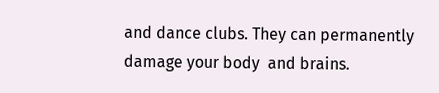and dance clubs. They can permanently damage your body  and brains.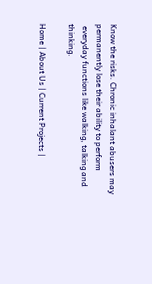Know the risks. Chronic inhalant abusers may permanently lose their ability to perform
 everyday functions like walking, talking and thinking.

Home | About Us | Current Projects |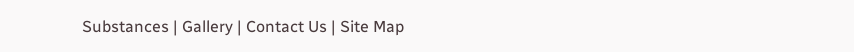Substances | Gallery | Contact Us | Site Map